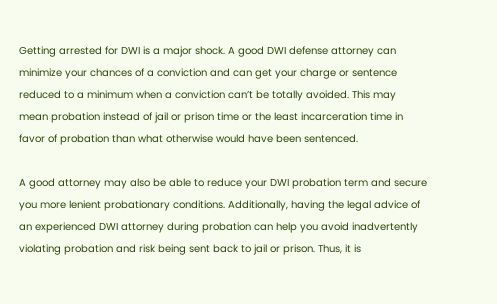Getting arrested for DWI is a major shock. A good DWI defense attorney can minimize your chances of a conviction and can get your charge or sentence reduced to a minimum when a conviction can’t be totally avoided. This may mean probation instead of jail or prison time or the least incarceration time in favor of probation than what otherwise would have been sentenced.

A good attorney may also be able to reduce your DWI probation term and secure you more lenient probationary conditions. Additionally, having the legal advice of an experienced DWI attorney during probation can help you avoid inadvertently violating probation and risk being sent back to jail or prison. Thus, it is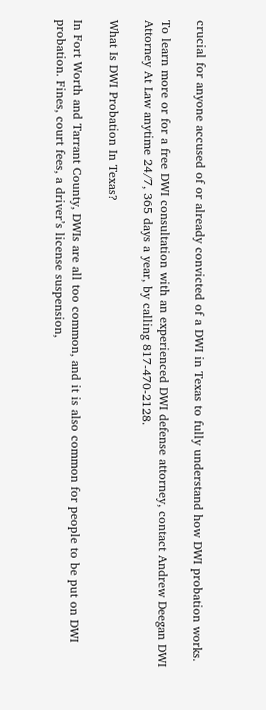crucial for anyone accused of or already convicted of a DWI in Texas to fully understand how DWI probation works.

To learn more or for a free DWI consultation with an experienced DWI defense attorney, contact Andrew Deegan DWI Attorney At Law anytime 24/7, 365 days a year, by calling 817-470-2128.

What Is DWI Probation In Texas?

In Fort Worth and Tarrant County, DWIs are all too common, and it is also common for people to be put on DWI probation. Fines, court fees, a driver’s license suspension,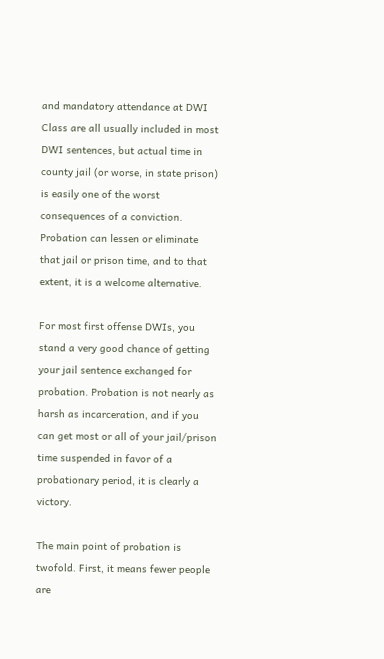and mandatory attendance at DWI Class are all usually included in most DWI sentences, but actual time in county jail (or worse, in state prison) is easily one of the worst consequences of a conviction. Probation can lessen or eliminate that jail or prison time, and to that extent, it is a welcome alternative.

For most first offense DWIs, you stand a very good chance of getting your jail sentence exchanged for probation. Probation is not nearly as harsh as incarceration, and if you can get most or all of your jail/prison time suspended in favor of a probationary period, it is clearly a victory.

The main point of probation is twofold. First, it means fewer people are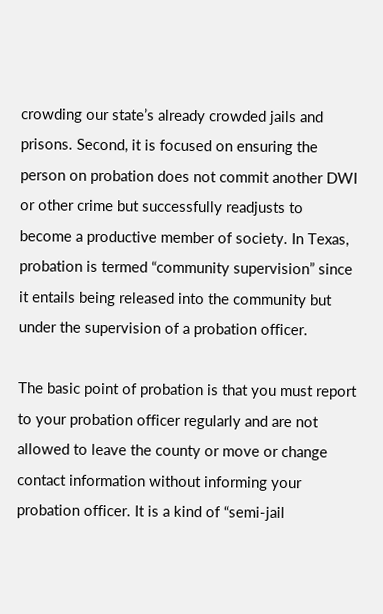crowding our state’s already crowded jails and prisons. Second, it is focused on ensuring the person on probation does not commit another DWI or other crime but successfully readjusts to become a productive member of society. In Texas, probation is termed “community supervision” since it entails being released into the community but under the supervision of a probation officer.

The basic point of probation is that you must report to your probation officer regularly and are not allowed to leave the county or move or change contact information without informing your probation officer. It is a kind of “semi-jail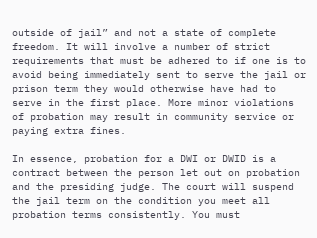outside of jail” and not a state of complete freedom. It will involve a number of strict requirements that must be adhered to if one is to avoid being immediately sent to serve the jail or prison term they would otherwise have had to serve in the first place. More minor violations of probation may result in community service or paying extra fines.

In essence, probation for a DWI or DWID is a contract between the person let out on probation and the presiding judge. The court will suspend the jail term on the condition you meet all probation terms consistently. You must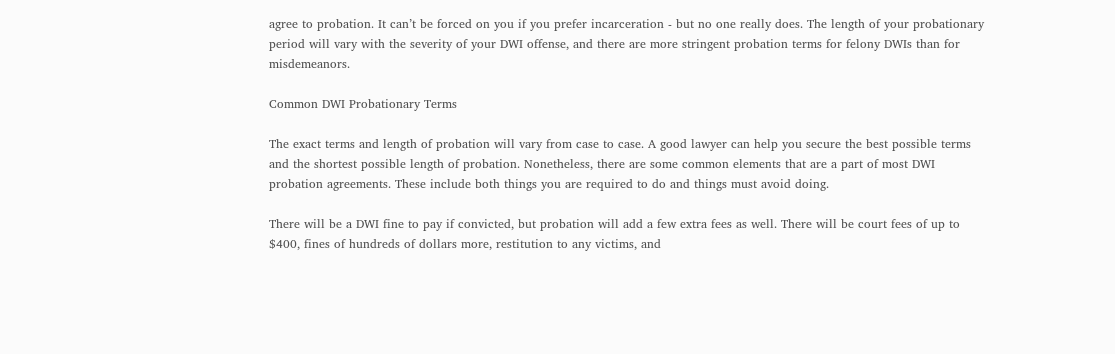agree to probation. It can’t be forced on you if you prefer incarceration - but no one really does. The length of your probationary period will vary with the severity of your DWI offense, and there are more stringent probation terms for felony DWIs than for misdemeanors.

Common DWI Probationary Terms

The exact terms and length of probation will vary from case to case. A good lawyer can help you secure the best possible terms and the shortest possible length of probation. Nonetheless, there are some common elements that are a part of most DWI probation agreements. These include both things you are required to do and things must avoid doing.

There will be a DWI fine to pay if convicted, but probation will add a few extra fees as well. There will be court fees of up to $400, fines of hundreds of dollars more, restitution to any victims, and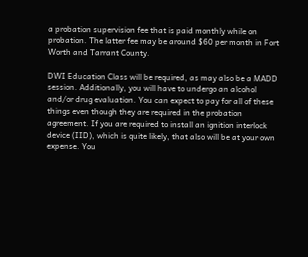a probation supervision fee that is paid monthly while on probation. The latter fee may be around $60 per month in Fort Worth and Tarrant County.

DWI Education Class will be required, as may also be a MADD session. Additionally, you will have to undergo an alcohol and/or drug evaluation. You can expect to pay for all of these things even though they are required in the probation agreement. If you are required to install an ignition interlock device (IID), which is quite likely, that also will be at your own expense. You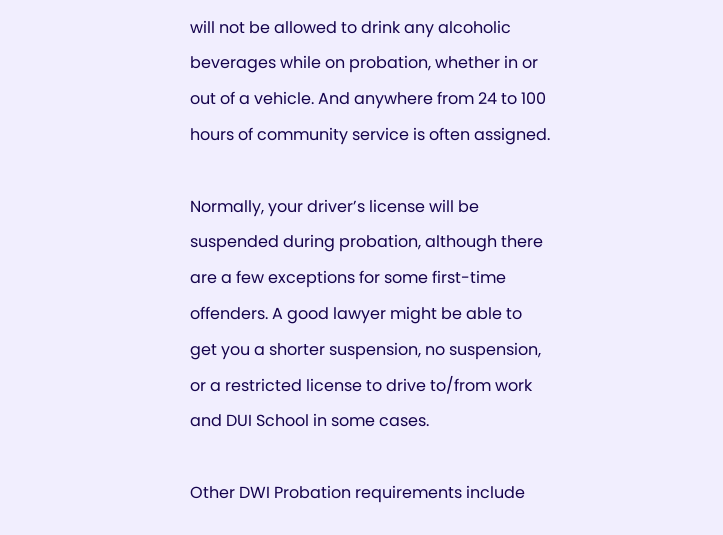will not be allowed to drink any alcoholic beverages while on probation, whether in or out of a vehicle. And anywhere from 24 to 100 hours of community service is often assigned.

Normally, your driver’s license will be suspended during probation, although there are a few exceptions for some first-time offenders. A good lawyer might be able to get you a shorter suspension, no suspension, or a restricted license to drive to/from work and DUI School in some cases.

Other DWI Probation requirements include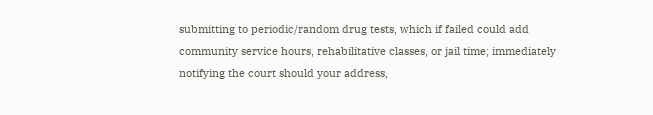submitting to periodic/random drug tests, which if failed could add community service hours, rehabilitative classes, or jail time; immediately notifying the court should your address,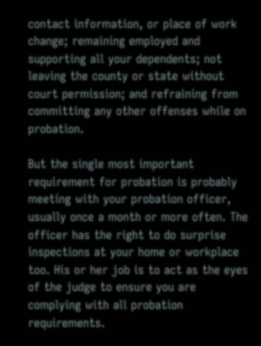contact information, or place of work change; remaining employed and supporting all your dependents; not leaving the county or state without court permission; and refraining from committing any other offenses while on probation.

But the single most important requirement for probation is probably meeting with your probation officer, usually once a month or more often. The officer has the right to do surprise inspections at your home or workplace too. His or her job is to act as the eyes of the judge to ensure you are complying with all probation requirements.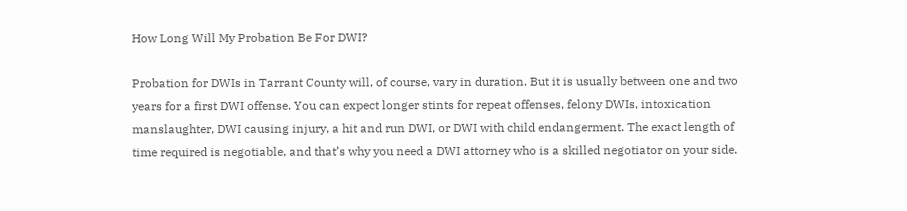How Long Will My Probation Be For DWI?

Probation for DWIs in Tarrant County will, of course, vary in duration. But it is usually between one and two years for a first DWI offense. You can expect longer stints for repeat offenses, felony DWIs, intoxication manslaughter, DWI causing injury, a hit and run DWI, or DWI with child endangerment. The exact length of time required is negotiable, and that’s why you need a DWI attorney who is a skilled negotiator on your side.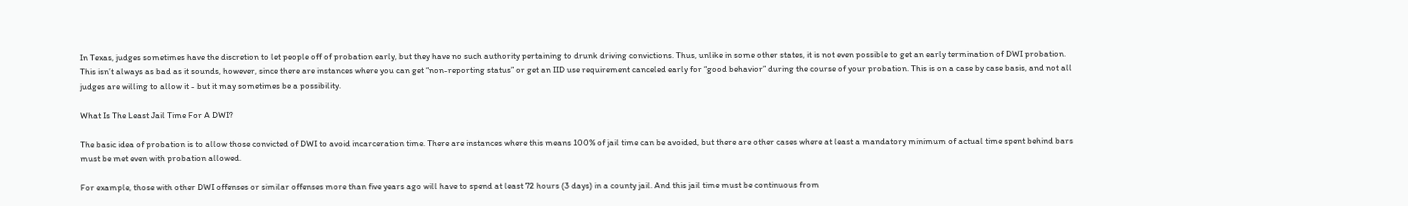In Texas, judges sometimes have the discretion to let people off of probation early, but they have no such authority pertaining to drunk driving convictions. Thus, unlike in some other states, it is not even possible to get an early termination of DWI probation. This isn’t always as bad as it sounds, however, since there are instances where you can get “non-reporting status” or get an IID use requirement canceled early for “good behavior” during the course of your probation. This is on a case by case basis, and not all judges are willing to allow it - but it may sometimes be a possibility.

What Is The Least Jail Time For A DWI?

The basic idea of probation is to allow those convicted of DWI to avoid incarceration time. There are instances where this means 100% of jail time can be avoided, but there are other cases where at least a mandatory minimum of actual time spent behind bars must be met even with probation allowed.

For example, those with other DWI offenses or similar offenses more than five years ago will have to spend at least 72 hours (3 days) in a county jail. And this jail time must be continuous from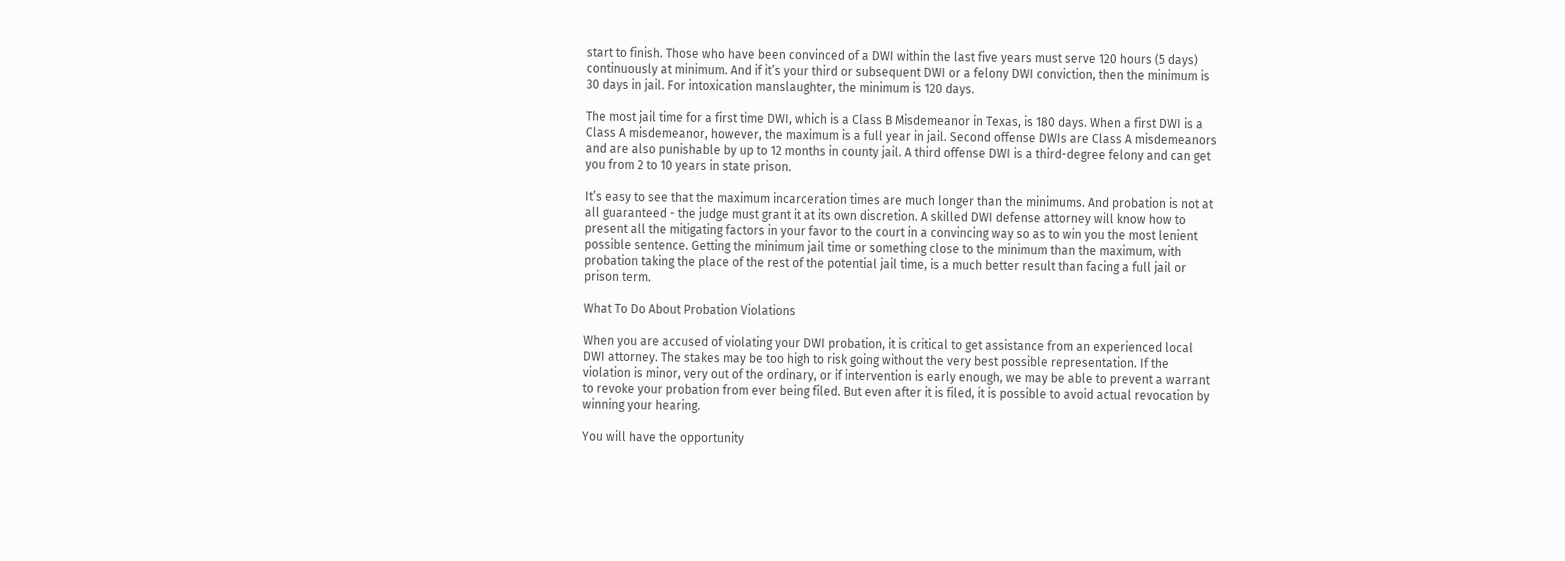start to finish. Those who have been convinced of a DWI within the last five years must serve 120 hours (5 days) continuously at minimum. And if it’s your third or subsequent DWI or a felony DWI conviction, then the minimum is 30 days in jail. For intoxication manslaughter, the minimum is 120 days.

The most jail time for a first time DWI, which is a Class B Misdemeanor in Texas, is 180 days. When a first DWI is a Class A misdemeanor, however, the maximum is a full year in jail. Second offense DWIs are Class A misdemeanors and are also punishable by up to 12 months in county jail. A third offense DWI is a third-degree felony and can get you from 2 to 10 years in state prison.

It’s easy to see that the maximum incarceration times are much longer than the minimums. And probation is not at all guaranteed - the judge must grant it at its own discretion. A skilled DWI defense attorney will know how to present all the mitigating factors in your favor to the court in a convincing way so as to win you the most lenient possible sentence. Getting the minimum jail time or something close to the minimum than the maximum, with probation taking the place of the rest of the potential jail time, is a much better result than facing a full jail or prison term.

What To Do About Probation Violations

When you are accused of violating your DWI probation, it is critical to get assistance from an experienced local DWI attorney. The stakes may be too high to risk going without the very best possible representation. If the violation is minor, very out of the ordinary, or if intervention is early enough, we may be able to prevent a warrant to revoke your probation from ever being filed. But even after it is filed, it is possible to avoid actual revocation by winning your hearing.

You will have the opportunity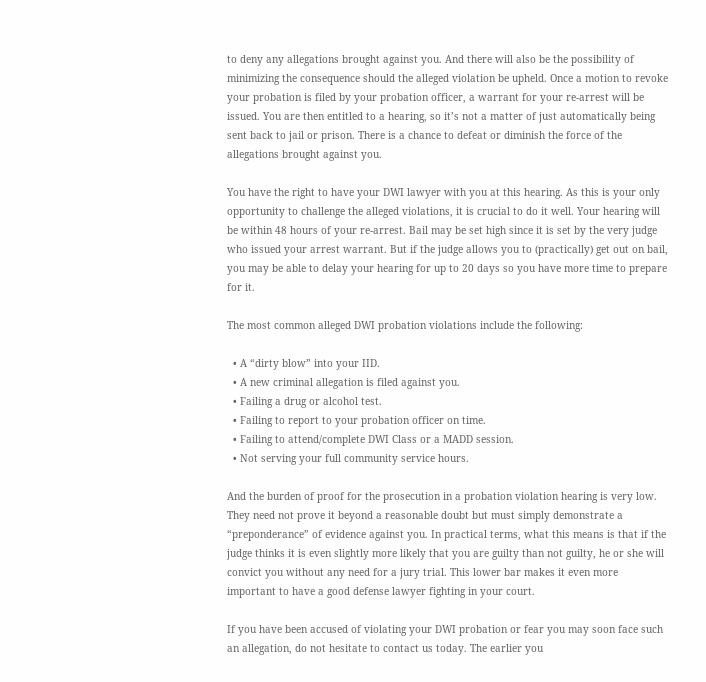to deny any allegations brought against you. And there will also be the possibility of minimizing the consequence should the alleged violation be upheld. Once a motion to revoke your probation is filed by your probation officer, a warrant for your re-arrest will be issued. You are then entitled to a hearing, so it’s not a matter of just automatically being sent back to jail or prison. There is a chance to defeat or diminish the force of the allegations brought against you.

You have the right to have your DWI lawyer with you at this hearing. As this is your only opportunity to challenge the alleged violations, it is crucial to do it well. Your hearing will be within 48 hours of your re-arrest. Bail may be set high since it is set by the very judge who issued your arrest warrant. But if the judge allows you to (practically) get out on bail, you may be able to delay your hearing for up to 20 days so you have more time to prepare for it.

The most common alleged DWI probation violations include the following:

  • A “dirty blow” into your IID.
  • A new criminal allegation is filed against you.
  • Failing a drug or alcohol test.
  • Failing to report to your probation officer on time.
  • Failing to attend/complete DWI Class or a MADD session.
  • Not serving your full community service hours.

And the burden of proof for the prosecution in a probation violation hearing is very low. They need not prove it beyond a reasonable doubt but must simply demonstrate a “preponderance” of evidence against you. In practical terms, what this means is that if the judge thinks it is even slightly more likely that you are guilty than not guilty, he or she will convict you without any need for a jury trial. This lower bar makes it even more important to have a good defense lawyer fighting in your court.

If you have been accused of violating your DWI probation or fear you may soon face such an allegation, do not hesitate to contact us today. The earlier you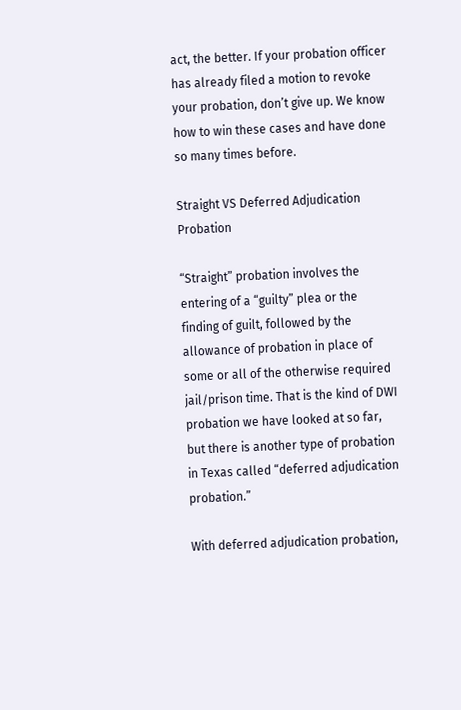act, the better. If your probation officer has already filed a motion to revoke your probation, don’t give up. We know how to win these cases and have done so many times before.

Straight VS Deferred Adjudication Probation

“Straight” probation involves the entering of a “guilty” plea or the finding of guilt, followed by the allowance of probation in place of some or all of the otherwise required jail/prison time. That is the kind of DWI probation we have looked at so far, but there is another type of probation in Texas called “deferred adjudication probation.”

With deferred adjudication probation,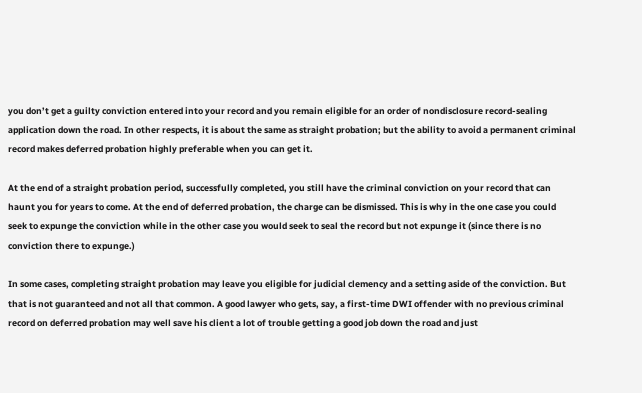you don’t get a guilty conviction entered into your record and you remain eligible for an order of nondisclosure record-sealing application down the road. In other respects, it is about the same as straight probation; but the ability to avoid a permanent criminal record makes deferred probation highly preferable when you can get it.

At the end of a straight probation period, successfully completed, you still have the criminal conviction on your record that can haunt you for years to come. At the end of deferred probation, the charge can be dismissed. This is why in the one case you could seek to expunge the conviction while in the other case you would seek to seal the record but not expunge it (since there is no conviction there to expunge.)

In some cases, completing straight probation may leave you eligible for judicial clemency and a setting aside of the conviction. But that is not guaranteed and not all that common. A good lawyer who gets, say, a first-time DWI offender with no previous criminal record on deferred probation may well save his client a lot of trouble getting a good job down the road and just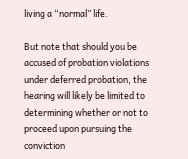living a “normal” life.

But note that should you be accused of probation violations under deferred probation, the hearing will likely be limited to determining whether or not to proceed upon pursuing the conviction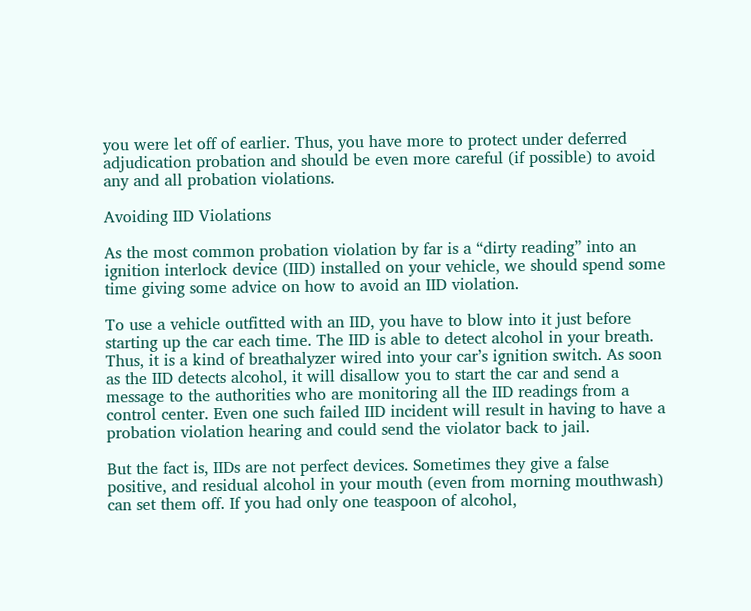you were let off of earlier. Thus, you have more to protect under deferred adjudication probation and should be even more careful (if possible) to avoid any and all probation violations.

Avoiding IID Violations

As the most common probation violation by far is a “dirty reading” into an ignition interlock device (IID) installed on your vehicle, we should spend some time giving some advice on how to avoid an IID violation.

To use a vehicle outfitted with an IID, you have to blow into it just before starting up the car each time. The IID is able to detect alcohol in your breath. Thus, it is a kind of breathalyzer wired into your car’s ignition switch. As soon as the IID detects alcohol, it will disallow you to start the car and send a message to the authorities who are monitoring all the IID readings from a control center. Even one such failed IID incident will result in having to have a probation violation hearing and could send the violator back to jail.

But the fact is, IIDs are not perfect devices. Sometimes they give a false positive, and residual alcohol in your mouth (even from morning mouthwash) can set them off. If you had only one teaspoon of alcohol,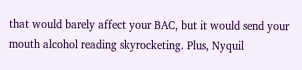that would barely affect your BAC, but it would send your mouth alcohol reading skyrocketing. Plus, Nyquil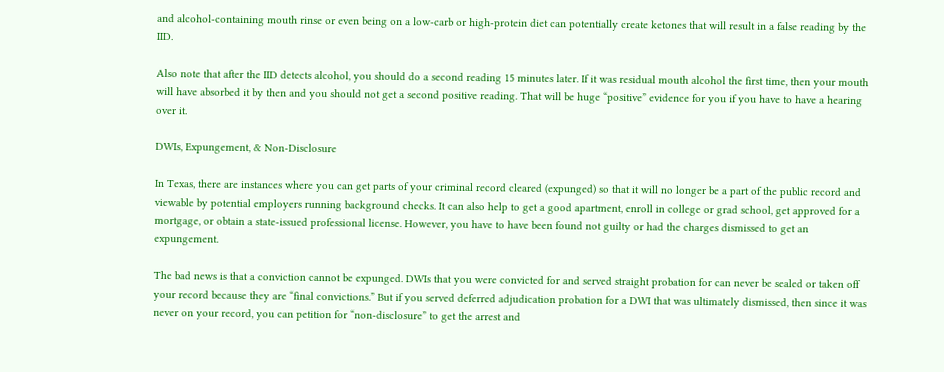and alcohol-containing mouth rinse or even being on a low-carb or high-protein diet can potentially create ketones that will result in a false reading by the IID.

Also note that after the IID detects alcohol, you should do a second reading 15 minutes later. If it was residual mouth alcohol the first time, then your mouth will have absorbed it by then and you should not get a second positive reading. That will be huge “positive” evidence for you if you have to have a hearing over it.

DWIs, Expungement, & Non-Disclosure

In Texas, there are instances where you can get parts of your criminal record cleared (expunged) so that it will no longer be a part of the public record and viewable by potential employers running background checks. It can also help to get a good apartment, enroll in college or grad school, get approved for a mortgage, or obtain a state-issued professional license. However, you have to have been found not guilty or had the charges dismissed to get an expungement.

The bad news is that a conviction cannot be expunged. DWIs that you were convicted for and served straight probation for can never be sealed or taken off your record because they are “final convictions.” But if you served deferred adjudication probation for a DWI that was ultimately dismissed, then since it was never on your record, you can petition for “non-disclosure” to get the arrest and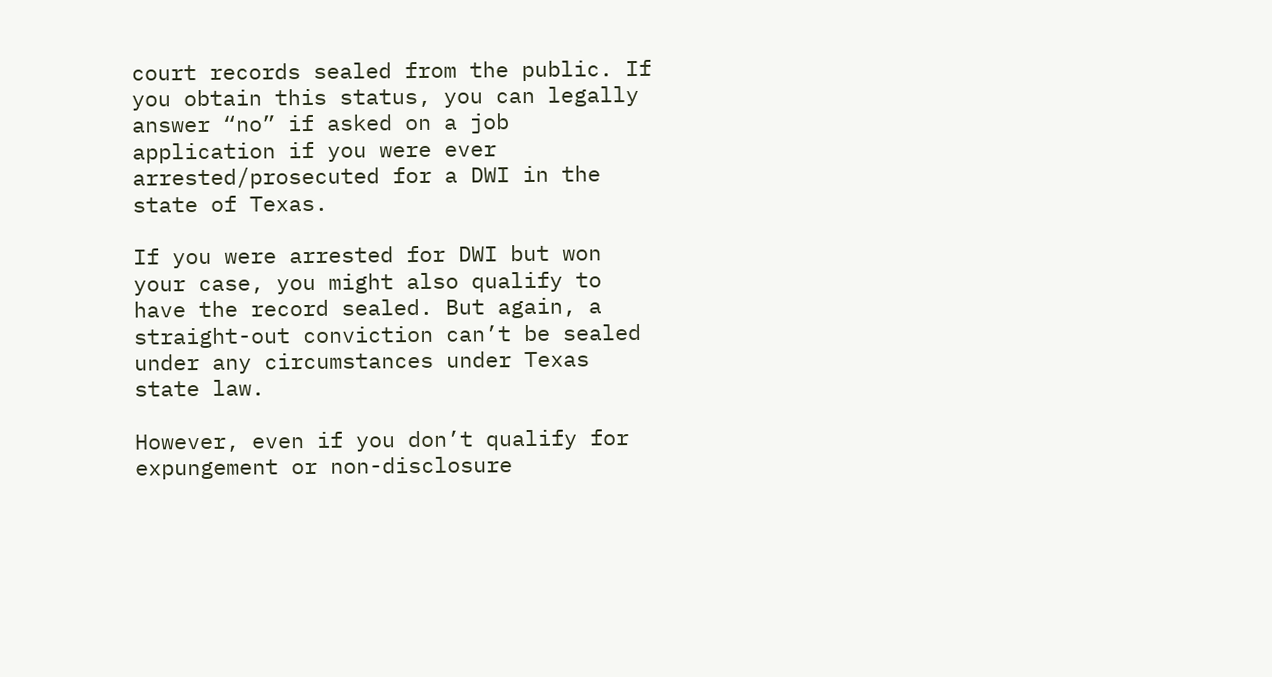court records sealed from the public. If you obtain this status, you can legally answer “no” if asked on a job application if you were ever arrested/prosecuted for a DWI in the state of Texas.

If you were arrested for DWI but won your case, you might also qualify to have the record sealed. But again, a straight-out conviction can’t be sealed under any circumstances under Texas state law.

However, even if you don’t qualify for expungement or non-disclosure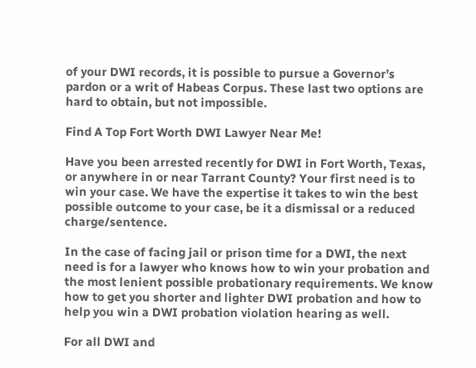of your DWI records, it is possible to pursue a Governor’s pardon or a writ of Habeas Corpus. These last two options are hard to obtain, but not impossible.

Find A Top Fort Worth DWI Lawyer Near Me!

Have you been arrested recently for DWI in Fort Worth, Texas, or anywhere in or near Tarrant County? Your first need is to win your case. We have the expertise it takes to win the best possible outcome to your case, be it a dismissal or a reduced charge/sentence.

In the case of facing jail or prison time for a DWI, the next need is for a lawyer who knows how to win your probation and the most lenient possible probationary requirements. We know how to get you shorter and lighter DWI probation and how to help you win a DWI probation violation hearing as well.

For all DWI and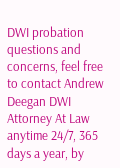DWI probation questions and concerns, feel free to contact Andrew Deegan DWI Attorney At Law anytime 24/7, 365 days a year, by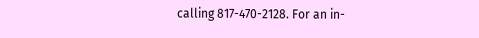calling 817-470-2128. For an in-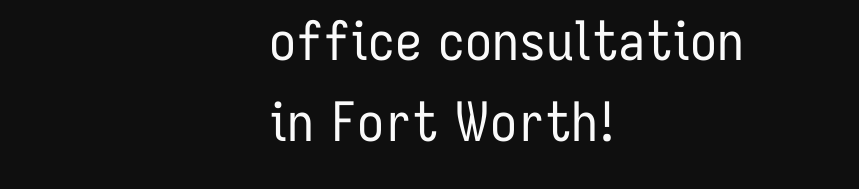office consultation in Fort Worth!